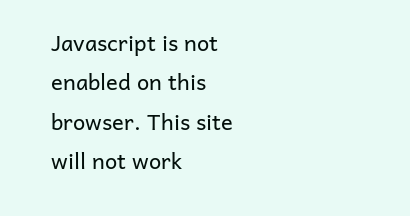Javascript is not enabled on this browser. This site will not work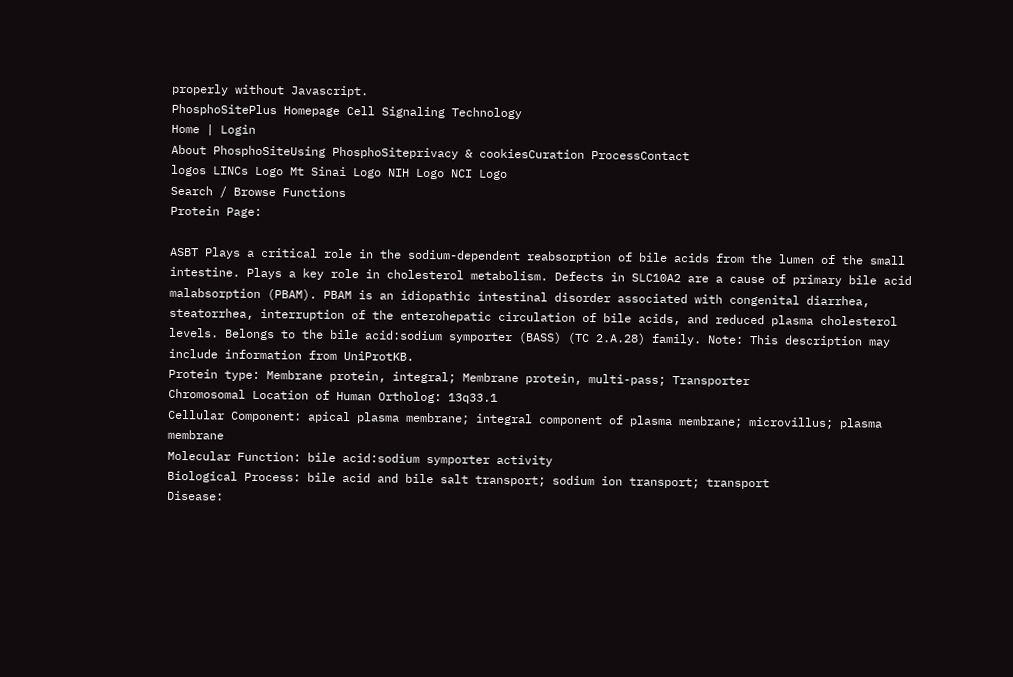properly without Javascript.
PhosphoSitePlus Homepage Cell Signaling Technology
Home | Login
About PhosphoSiteUsing PhosphoSiteprivacy & cookiesCuration ProcessContact
logos LINCs Logo Mt Sinai Logo NIH Logo NCI Logo
Search / Browse Functions
Protein Page:

ASBT Plays a critical role in the sodium-dependent reabsorption of bile acids from the lumen of the small intestine. Plays a key role in cholesterol metabolism. Defects in SLC10A2 are a cause of primary bile acid malabsorption (PBAM). PBAM is an idiopathic intestinal disorder associated with congenital diarrhea, steatorrhea, interruption of the enterohepatic circulation of bile acids, and reduced plasma cholesterol levels. Belongs to the bile acid:sodium symporter (BASS) (TC 2.A.28) family. Note: This description may include information from UniProtKB.
Protein type: Membrane protein, integral; Membrane protein, multi-pass; Transporter
Chromosomal Location of Human Ortholog: 13q33.1
Cellular Component: apical plasma membrane; integral component of plasma membrane; microvillus; plasma membrane
Molecular Function: bile acid:sodium symporter activity
Biological Process: bile acid and bile salt transport; sodium ion transport; transport
Disease: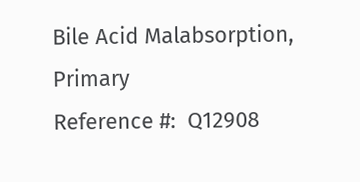Bile Acid Malabsorption, Primary
Reference #:  Q12908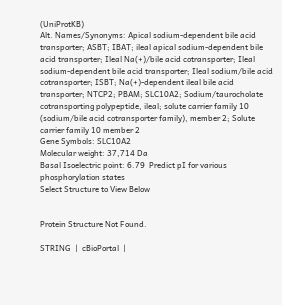(UniProtKB)
Alt. Names/Synonyms: Apical sodium-dependent bile acid transporter; ASBT; IBAT; ileal apical sodium-dependent bile acid transporter; Ileal Na(+)/bile acid cotransporter; Ileal sodium-dependent bile acid transporter; Ileal sodium/bile acid cotransporter; ISBT; Na(+)-dependent ileal bile acid transporter; NTCP2; PBAM; SLC10A2; Sodium/taurocholate cotransporting polypeptide, ileal; solute carrier family 10 (sodium/bile acid cotransporter family), member 2; Solute carrier family 10 member 2
Gene Symbols: SLC10A2
Molecular weight: 37,714 Da
Basal Isoelectric point: 6.79  Predict pI for various phosphorylation states
Select Structure to View Below


Protein Structure Not Found.

STRING  |  cBioPortal  |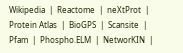Wikipedia  |  Reactome  |  neXtProt  |  Protein Atlas  |  BioGPS  |  Scansite  |  Pfam  |  Phospho.ELM  |  NetworKIN  |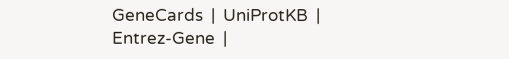GeneCards  |  UniProtKB  |  Entrez-Gene  |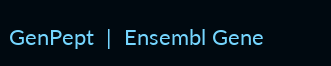GenPept  |  Ensembl Gene